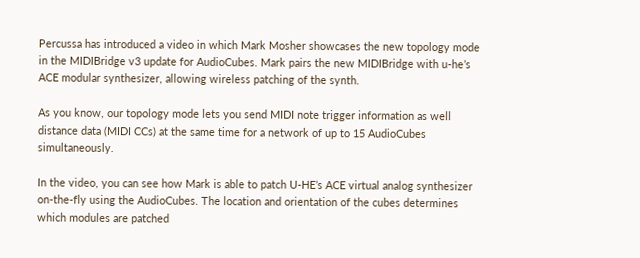Percussa has introduced a video in which Mark Mosher showcases the new topology mode in the MIDIBridge v3 update for AudioCubes. Mark pairs the new MIDIBridge with u-he’s ACE modular synthesizer, allowing wireless patching of the synth.

As you know, our topology mode lets you send MIDI note trigger information as well distance data (MIDI CCs) at the same time for a network of up to 15 AudioCubes simultaneously.

In the video, you can see how Mark is able to patch U-HE’s ACE virtual analog synthesizer on-the-fly using the AudioCubes. The location and orientation of the cubes determines which modules are patched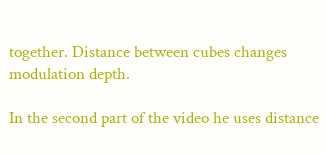together. Distance between cubes changes modulation depth.

In the second part of the video he uses distance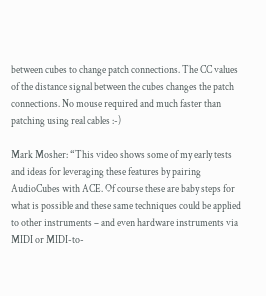between cubes to change patch connections. The CC values of the distance signal between the cubes changes the patch connections. No mouse required and much faster than patching using real cables :-)

Mark Mosher: “This video shows some of my early tests and ideas for leveraging these features by pairing AudioCubes with ACE. Of course these are baby steps for what is possible and these same techniques could be applied to other instruments – and even hardware instruments via MIDI or MIDI-to-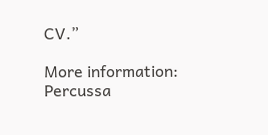CV.”

More information: Percussa